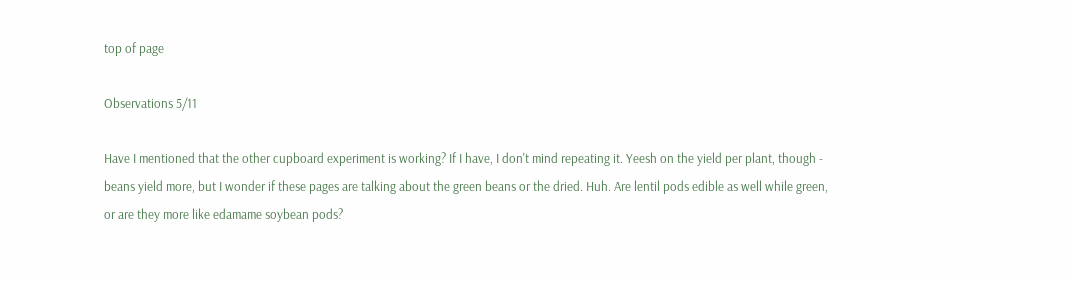top of page

Observations 5/11

Have I mentioned that the other cupboard experiment is working? If I have, I don't mind repeating it. Yeesh on the yield per plant, though - beans yield more, but I wonder if these pages are talking about the green beans or the dried. Huh. Are lentil pods edible as well while green, or are they more like edamame soybean pods?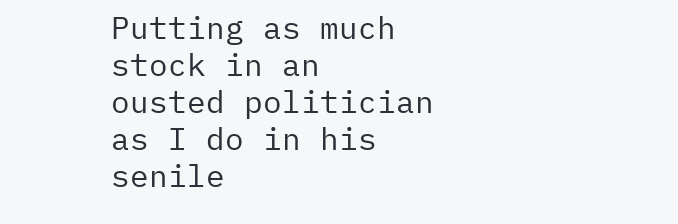Putting as much stock in an ousted politician as I do in his senile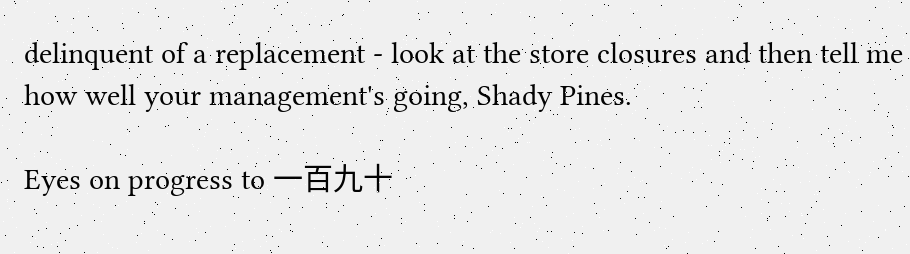delinquent of a replacement - look at the store closures and then tell me how well your management's going, Shady Pines.

Eyes on progress to 一百九十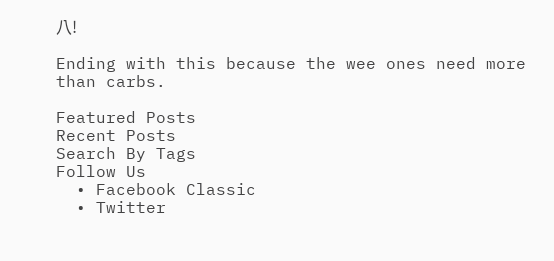八!

Ending with this because the wee ones need more than carbs.

Featured Posts
Recent Posts
Search By Tags
Follow Us
  • Facebook Classic
  • Twitter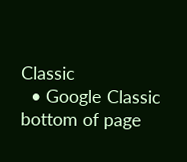Classic
  • Google Classic
bottom of page